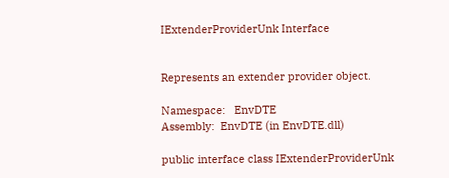IExtenderProviderUnk Interface


Represents an extender provider object.

Namespace:   EnvDTE
Assembly:  EnvDTE (in EnvDTE.dll)

public interface class IExtenderProviderUnk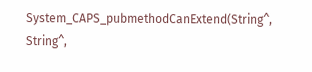System_CAPS_pubmethodCanExtend(String^, String^,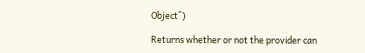Object^)

Returns whether or not the provider can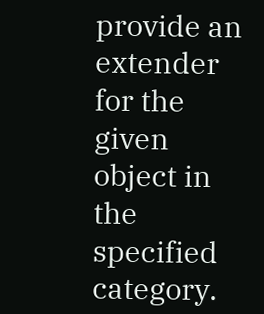provide an extender for the given object in the specified category.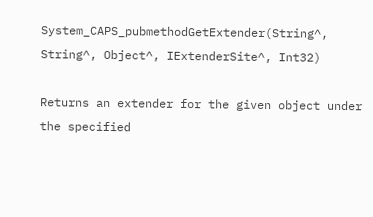System_CAPS_pubmethodGetExtender(String^, String^, Object^, IExtenderSite^, Int32)

Returns an extender for the given object under the specified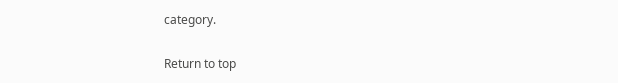category.

Return to top